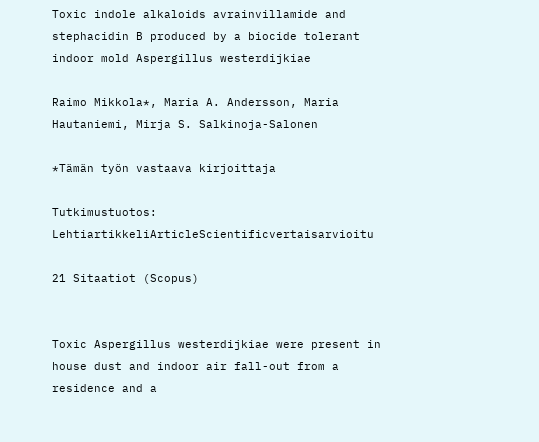Toxic indole alkaloids avrainvillamide and stephacidin B produced by a biocide tolerant indoor mold Aspergillus westerdijkiae

Raimo Mikkola*, Maria A. Andersson, Maria Hautaniemi, Mirja S. Salkinoja-Salonen

*Tämän työn vastaava kirjoittaja

Tutkimustuotos: LehtiartikkeliArticleScientificvertaisarvioitu

21 Sitaatiot (Scopus)


Toxic Aspergillus westerdijkiae were present in house dust and indoor air fall-out from a residence and a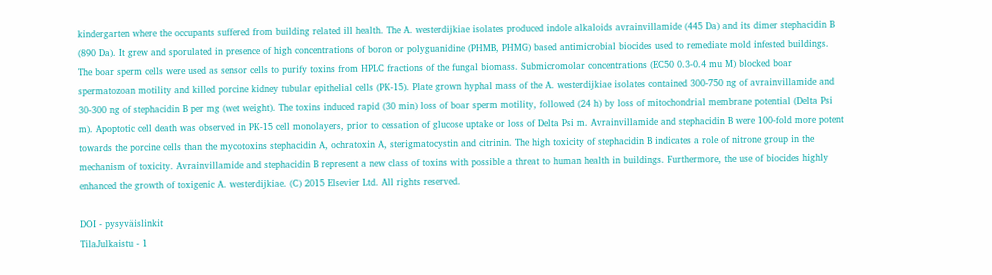kindergarten where the occupants suffered from building related ill health. The A. westerdijkiae isolates produced indole alkaloids avrainvillamide (445 Da) and its dimer stephacidin B (890 Da). It grew and sporulated in presence of high concentrations of boron or polyguanidine (PHMB, PHMG) based antimicrobial biocides used to remediate mold infested buildings. The boar sperm cells were used as sensor cells to purify toxins from HPLC fractions of the fungal biomass. Submicromolar concentrations (EC50 0.3-0.4 mu M) blocked boar spermatozoan motility and killed porcine kidney tubular epithelial cells (PK-15). Plate grown hyphal mass of the A. westerdijkiae isolates contained 300-750 ng of avrainvillamide and 30-300 ng of stephacidin B per mg (wet weight). The toxins induced rapid (30 min) loss of boar sperm motility, followed (24 h) by loss of mitochondrial membrane potential (Delta Psi m). Apoptotic cell death was observed in PK-15 cell monolayers, prior to cessation of glucose uptake or loss of Delta Psi m. Avrainvillamide and stephacidin B were 100-fold more potent towards the porcine cells than the mycotoxins stephacidin A, ochratoxin A, sterigmatocystin and citrinin. The high toxicity of stephacidin B indicates a role of nitrone group in the mechanism of toxicity. Avrainvillamide and stephacidin B represent a new class of toxins with possible a threat to human health in buildings. Furthermore, the use of biocides highly enhanced the growth of toxigenic A. westerdijkiae. (C) 2015 Elsevier Ltd. All rights reserved.

DOI - pysyväislinkit
TilaJulkaistu - 1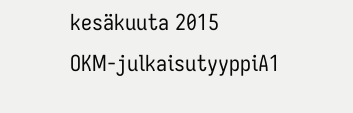kesäkuuta 2015
OKM-julkaisutyyppiA1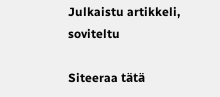Julkaistu artikkeli, soviteltu

Siteeraa tätä